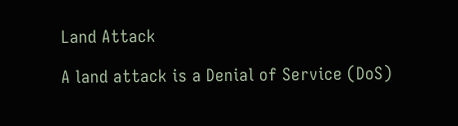Land Attack

A land attack is a Denial of Service (DoS)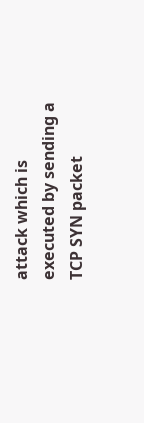attack which is executed by sending a TCP SYN packet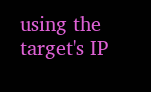using the target's IP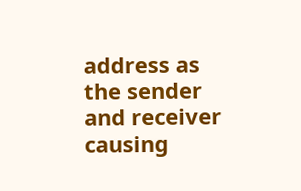address as the sender and receiver causing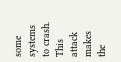some systems to crash. This attack makes the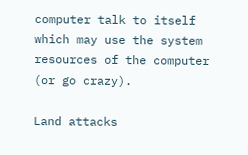computer talk to itself which may use the system resources of the computer (or go crazy).

Land attacks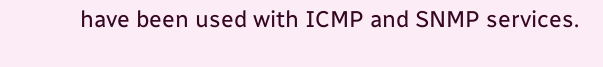have been used with ICMP and SNMP services.